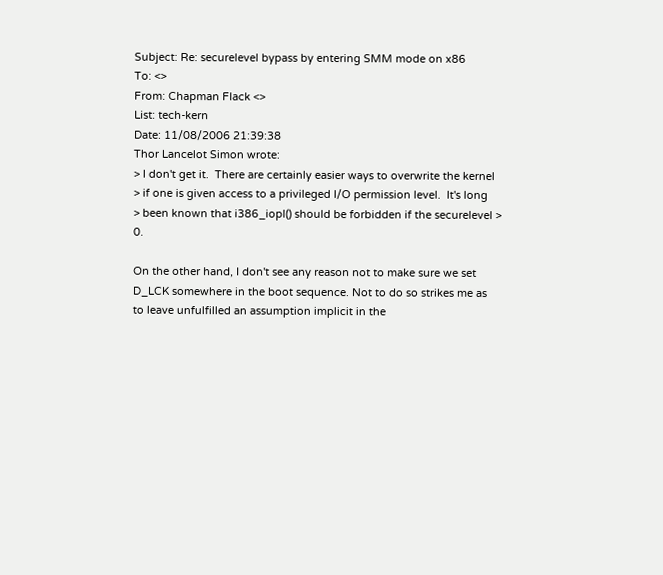Subject: Re: securelevel bypass by entering SMM mode on x86
To: <>
From: Chapman Flack <>
List: tech-kern
Date: 11/08/2006 21:39:38
Thor Lancelot Simon wrote:
> I don't get it.  There are certainly easier ways to overwrite the kernel
> if one is given access to a privileged I/O permission level.  It's long
> been known that i386_iopl() should be forbidden if the securelevel > 0.

On the other hand, I don't see any reason not to make sure we set
D_LCK somewhere in the boot sequence. Not to do so strikes me as
to leave unfulfilled an assumption implicit in the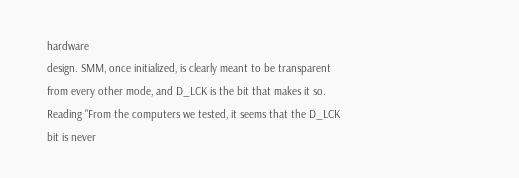hardware
design. SMM, once initialized, is clearly meant to be transparent
from every other mode, and D_LCK is the bit that makes it so.
Reading "From the computers we tested, it seems that the D_LCK
bit is never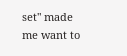set" made me want to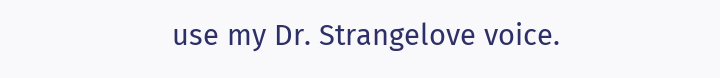use my Dr. Strangelove voice.